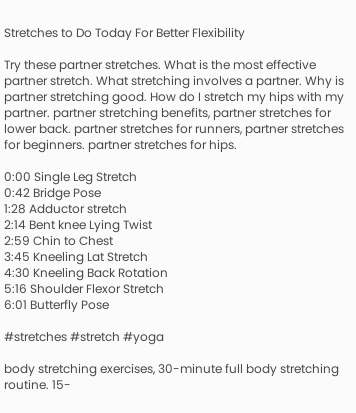Stretches to Do Today For Better Flexibility

Try these partner stretches. What is the most effective partner stretch. What stretching involves a partner. Why is partner stretching good. How do I stretch my hips with my partner. partner stretching benefits, partner stretches for lower back. partner stretches for runners, partner stretches for beginners. partner stretches for hips.

0:00 Single Leg Stretch
0:42 Bridge Pose
1:28 Adductor stretch
2:14 Bent knee Lying Twist
2:59 Chin to Chest
3:45 Kneeling Lat Stretch
4:30 Kneeling Back Rotation
5:16 Shoulder Flexor Stretch
6:01 Butterfly Pose

#stretches #stretch #yoga

body stretching exercises, 30-minute full body stretching routine. 15-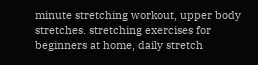minute stretching workout, upper body stretches. stretching exercises for beginners at home, daily stretch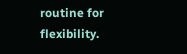routine for flexibility.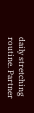daily stretching routine. Partner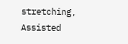stretching, Assisted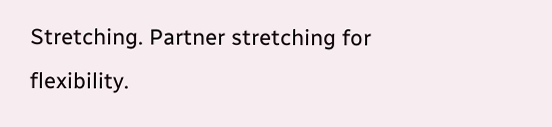Stretching. Partner stretching for flexibility.